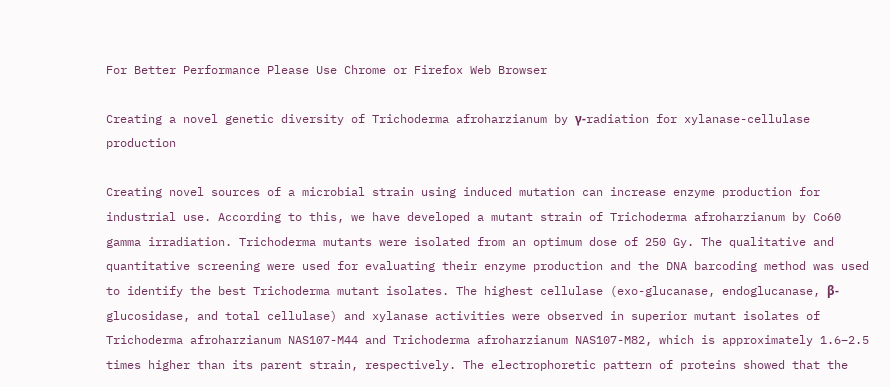For Better Performance Please Use Chrome or Firefox Web Browser

Creating a novel genetic diversity of Trichoderma afroharzianum by γ-radiation for xylanase-cellulase production

Creating novel sources of a microbial strain using induced mutation can increase enzyme production for industrial use. According to this, we have developed a mutant strain of Trichoderma afroharzianum by Co60 gamma irradiation. Trichoderma mutants were isolated from an optimum dose of 250 Gy. The qualitative and quantitative screening were used for evaluating their enzyme production and the DNA barcoding method was used to identify the best Trichoderma mutant isolates. The highest cellulase (exo-glucanase, endoglucanase, β-glucosidase, and total cellulase) and xylanase activities were observed in superior mutant isolates of Trichoderma afroharzianum NAS107-M44 and Trichoderma afroharzianum NAS107-M82, which is approximately 1.6–2.5 times higher than its parent strain, respectively. The electrophoretic pattern of proteins showed that the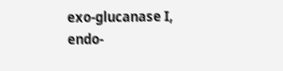exo-glucanase I, endo-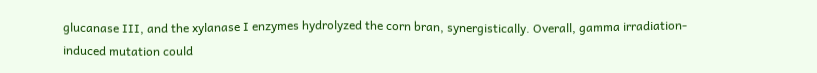glucanase III, and the xylanase I enzymes hydrolyzed the corn bran, synergistically. Overall, gamma irradiation-induced mutation could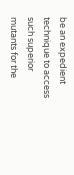be an expedient technique to access such superior mutants for the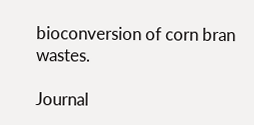bioconversion of corn bran wastes.

Journal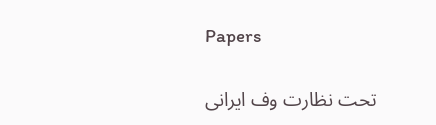Papers

تحت نظارت وف ایرانی